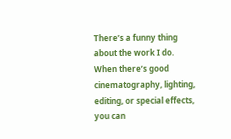There’s a funny thing about the work I do. When there’s good cinematography, lighting, editing, or special effects, you can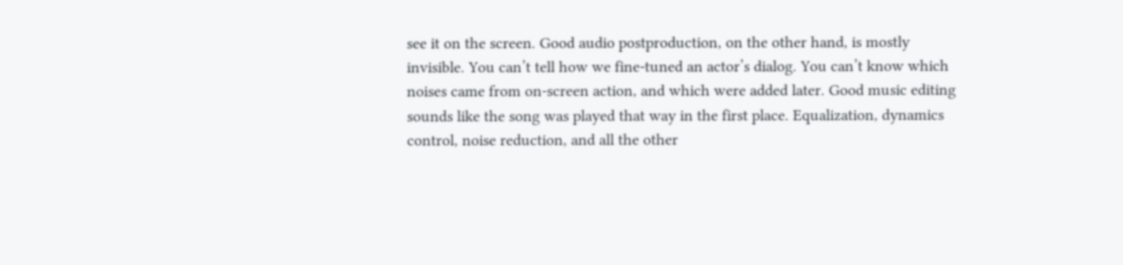see it on the screen. Good audio postproduction, on the other hand, is mostly invisible. You can’t tell how we fine-tuned an actor’s dialog. You can’t know which noises came from on-screen action, and which were added later. Good music editing sounds like the song was played that way in the first place. Equalization, dynamics control, noise reduction, and all the other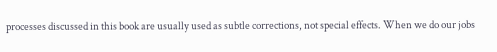processes discussed in this book are usually used as subtle corrections, not special effects. When we do our jobs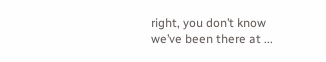right, you don’t know we’ve been there at ...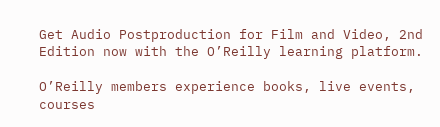Get Audio Postproduction for Film and Video, 2nd Edition now with the O’Reilly learning platform.

O’Reilly members experience books, live events, courses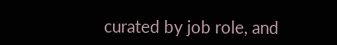curated by job role, and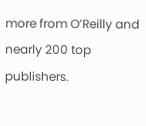more from O’Reilly and nearly 200 top publishers.